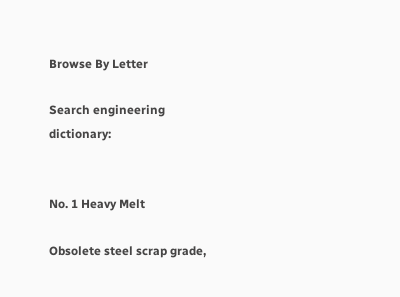Browse By Letter

Search engineering dictionary:


No. 1 Heavy Melt

Obsolete steel scrap grade,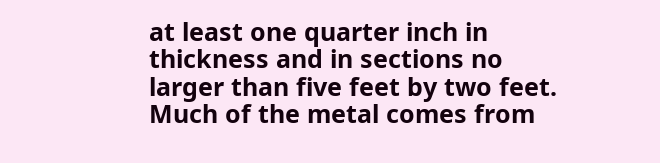at least one quarter inch in thickness and in sections no larger than five feet by two feet. Much of the metal comes from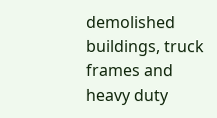demolished buildings, truck frames and heavy duty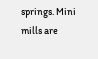springs. Mini mills are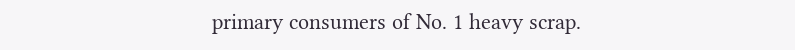primary consumers of No. 1 heavy scrap.